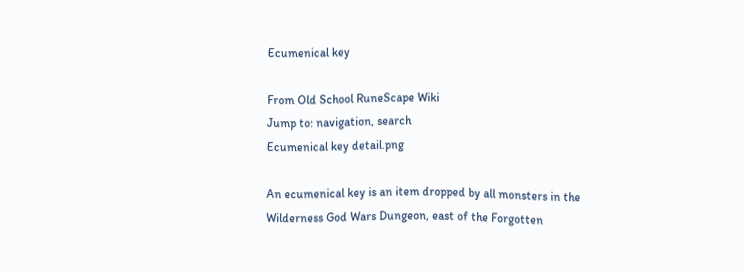Ecumenical key

From Old School RuneScape Wiki
Jump to: navigation, search
Ecumenical key detail.png

An ecumenical key is an item dropped by all monsters in the Wilderness God Wars Dungeon, east of the Forgotten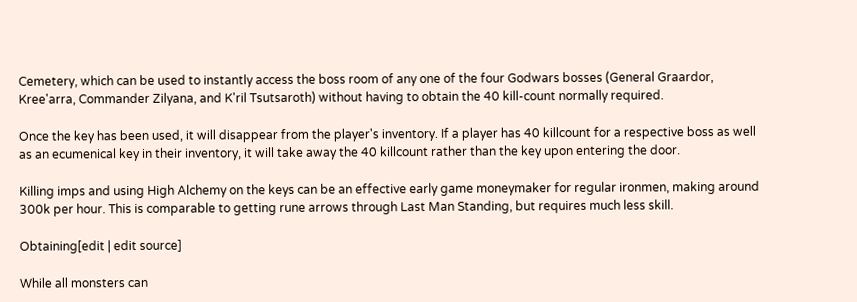Cemetery, which can be used to instantly access the boss room of any one of the four Godwars bosses (General Graardor, Kree'arra, Commander Zilyana, and K'ril Tsutsaroth) without having to obtain the 40 kill-count normally required.

Once the key has been used, it will disappear from the player's inventory. If a player has 40 killcount for a respective boss as well as an ecumenical key in their inventory, it will take away the 40 killcount rather than the key upon entering the door.

Killing imps and using High Alchemy on the keys can be an effective early game moneymaker for regular ironmen, making around 300k per hour. This is comparable to getting rune arrows through Last Man Standing, but requires much less skill.

Obtaining[edit | edit source]

While all monsters can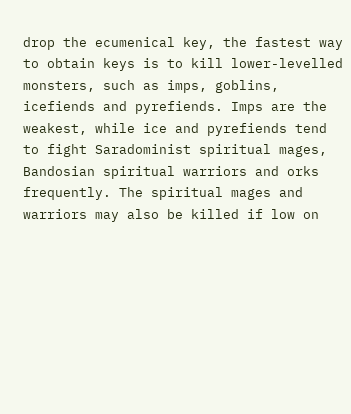drop the ecumenical key, the fastest way to obtain keys is to kill lower-levelled monsters, such as imps, goblins, icefiends and pyrefiends. Imps are the weakest, while ice and pyrefiends tend to fight Saradominist spiritual mages, Bandosian spiritual warriors and orks frequently. The spiritual mages and warriors may also be killed if low on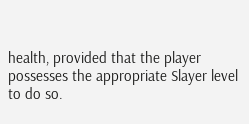health, provided that the player possesses the appropriate Slayer level to do so.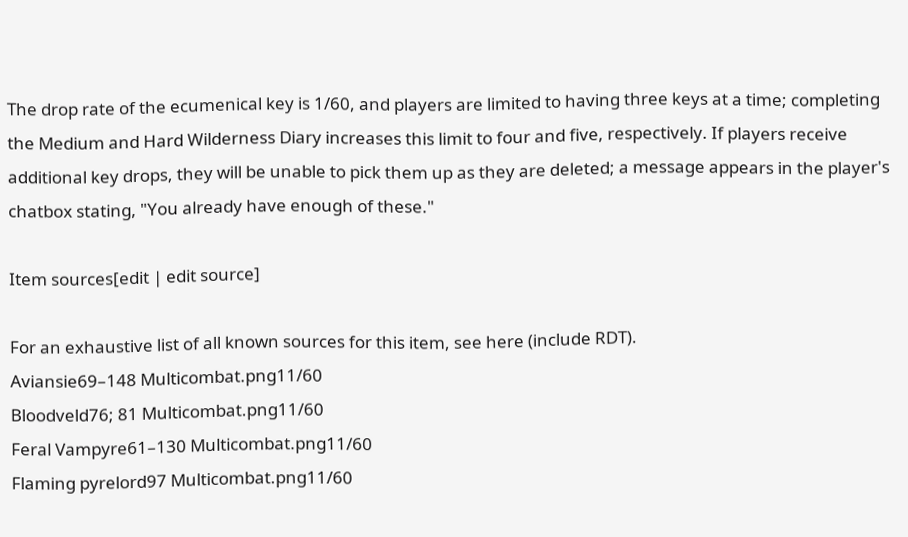The drop rate of the ecumenical key is 1/60, and players are limited to having three keys at a time; completing the Medium and Hard Wilderness Diary increases this limit to four and five, respectively. If players receive additional key drops, they will be unable to pick them up as they are deleted; a message appears in the player's chatbox stating, "You already have enough of these."

Item sources[edit | edit source]

For an exhaustive list of all known sources for this item, see here (include RDT).
Aviansie69–148 Multicombat.png11/60
Bloodveld76; 81 Multicombat.png11/60
Feral Vampyre61–130 Multicombat.png11/60
Flaming pyrelord97 Multicombat.png11/60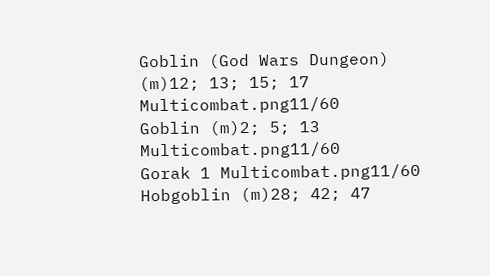Goblin (God Wars Dungeon) (m)12; 13; 15; 17 Multicombat.png11/60
Goblin (m)2; 5; 13 Multicombat.png11/60
Gorak 1 Multicombat.png11/60
Hobgoblin (m)28; 42; 47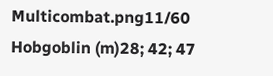Multicombat.png11/60
Hobgoblin (m)28; 42; 47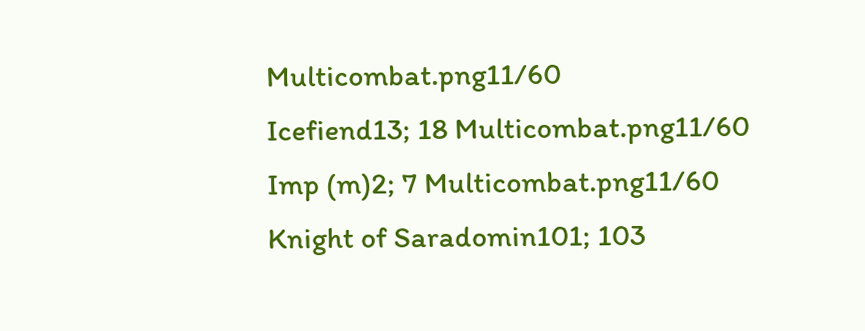Multicombat.png11/60
Icefiend13; 18 Multicombat.png11/60
Imp (m)2; 7 Multicombat.png11/60
Knight of Saradomin101; 103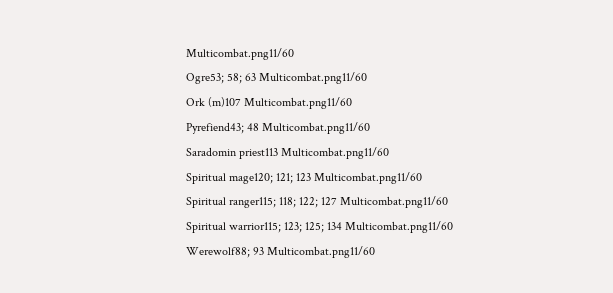Multicombat.png11/60
Ogre53; 58; 63 Multicombat.png11/60
Ork (m)107 Multicombat.png11/60
Pyrefiend43; 48 Multicombat.png11/60
Saradomin priest113 Multicombat.png11/60
Spiritual mage120; 121; 123 Multicombat.png11/60
Spiritual ranger115; 118; 122; 127 Multicombat.png11/60
Spiritual warrior115; 123; 125; 134 Multicombat.png11/60
Werewolf88; 93 Multicombat.png11/60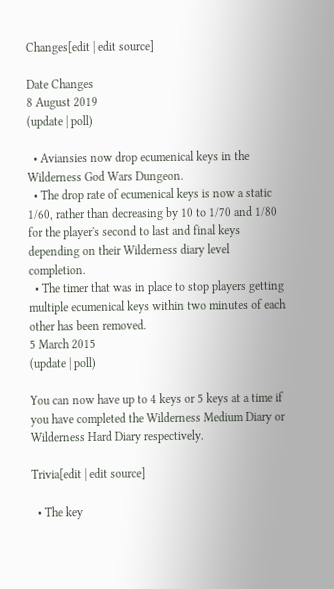Changes[edit | edit source]

Date Changes
8 August 2019
(update | poll)

  • Aviansies now drop ecumenical keys in the Wilderness God Wars Dungeon.
  • The drop rate of ecumenical keys is now a static 1/60, rather than decreasing by 10 to 1/70 and 1/80 for the player's second to last and final keys depending on their Wilderness diary level completion.
  • The timer that was in place to stop players getting multiple ecumenical keys within two minutes of each other has been removed.
5 March 2015
(update | poll)

You can now have up to 4 keys or 5 keys at a time if you have completed the Wilderness Medium Diary or Wilderness Hard Diary respectively.

Trivia[edit | edit source]

  • The key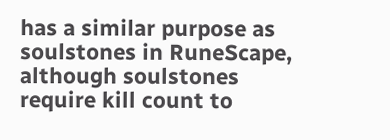has a similar purpose as soulstones in RuneScape, although soulstones require kill count to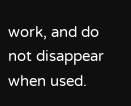work, and do not disappear when used.